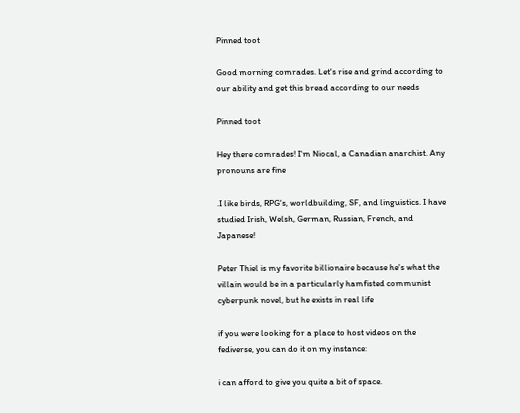Pinned toot

Good morning comrades. Let's rise and grind according to our ability and get this bread according to our needs

Pinned toot

Hey there comrades! I'm Niocal, a Canadian anarchist. Any pronouns are fine

.I like birds, RPG's, worldbuilding, SF, and linguistics. I have studied Irish, Welsh, German, Russian, French, and Japanese!

Peter Thiel is my favorite billionaire because he's what the villain would be in a particularly hamfisted communist cyberpunk novel, but he exists in real life

if you were looking for a place to host videos on the fediverse, you can do it on my instance:

i can afford to give you quite a bit of space.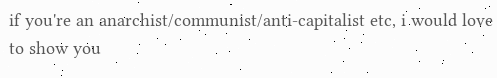if you're an anarchist/communist/anti-capitalist etc, i would love to show you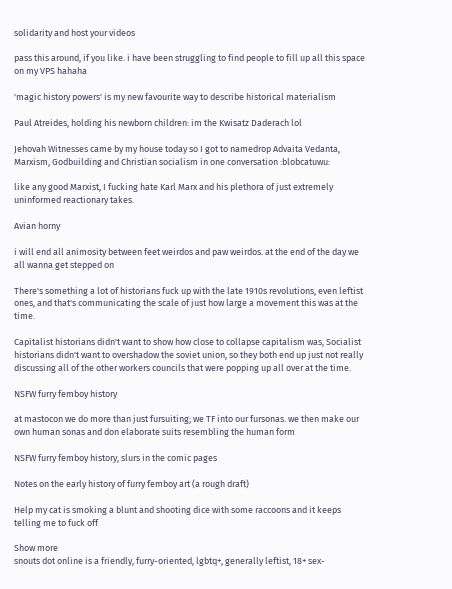solidarity and host your videos

pass this around, if you like. i have been struggling to find people to fill up all this space on my VPS hahaha

'magic history powers' is my new favourite way to describe historical materialism

Paul Atreides, holding his newborn children: im the Kwisatz Daderach lol

Jehovah Witnesses came by my house today so I got to namedrop Advaita Vedanta, Marxism, Godbuilding and Christian socialism in one conversation :blobcatuwu:

like any good Marxist, I fucking hate Karl Marx and his plethora of just extremely uninformed reactionary takes.

Avian horny

i will end all animosity between feet weirdos and paw weirdos. at the end of the day we all wanna get stepped on

There's something a lot of historians fuck up with the late 1910s revolutions, even leftist ones, and that's communicating the scale of just how large a movement this was at the time.

Capitalist historians didn't want to show how close to collapse capitalism was, Socialist historians didn't want to overshadow the soviet union, so they both end up just not really discussing all of the other workers councils that were popping up all over at the time.

NSFW furry femboy history

at mastocon we do more than just fursuiting; we TF into our fursonas. we then make our own human sonas and don elaborate suits resembling the human form

NSFW furry femboy history, slurs in the comic pages

Notes on the early history of furry femboy art (a rough draft)

Help my cat is smoking a blunt and shooting dice with some raccoons and it keeps telling me to fuck off

Show more
snouts dot online is a friendly, furry-oriented, lgbtq+, generally leftist, 18+ sex-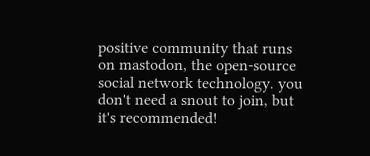positive community that runs on mastodon, the open-source social network technology. you don't need a snout to join, but it's recommended!